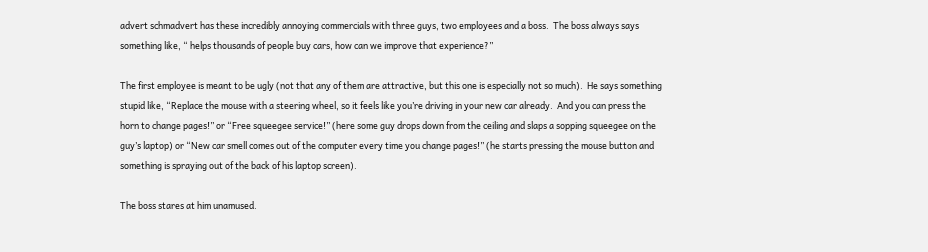advert schmadvert has these incredibly annoying commercials with three guys, two employees and a boss.  The boss always says something like, “ helps thousands of people buy cars, how can we improve that experience?”

The first employee is meant to be ugly (not that any of them are attractive, but this one is especially not so much).  He says something stupid like, “Replace the mouse with a steering wheel, so it feels like you’re driving in your new car already.  And you can press the horn to change pages!” or “Free squeegee service!” (here some guy drops down from the ceiling and slaps a sopping squeegee on the guy’s laptop) or “New car smell comes out of the computer every time you change pages!” (he starts pressing the mouse button and something is spraying out of the back of his laptop screen).

The boss stares at him unamused.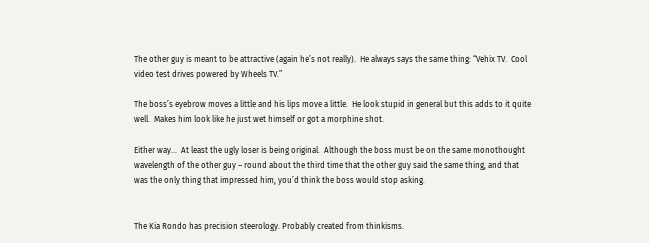The other guy is meant to be attractive (again he’s not really).  He always says the same thing: “Vehix TV.  Cool video test drives powered by Wheels TV.”

The boss’s eyebrow moves a little and his lips move a little.  He look stupid in general but this adds to it quite well.  Makes him look like he just wet himself or got a morphine shot.

Either way…  At least the ugly loser is being original.  Although the boss must be on the same monothought wavelength of the other guy – round about the third time that the other guy said the same thing, and that was the only thing that impressed him, you’d think the boss would stop asking.


The Kia Rondo has precision steerology. Probably created from thinkisms.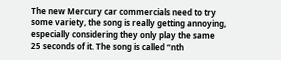The new Mercury car commercials need to try some variety, the song is really getting annoying, especially considering they only play the same 25 seconds of it. The song is called “nth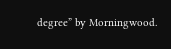degree” by Morningwood.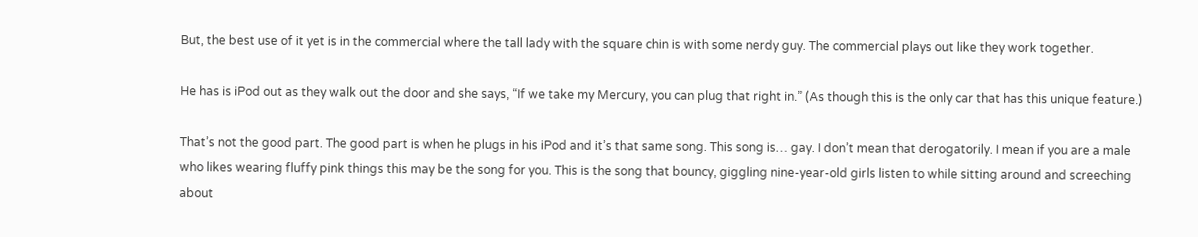But, the best use of it yet is in the commercial where the tall lady with the square chin is with some nerdy guy. The commercial plays out like they work together.

He has is iPod out as they walk out the door and she says, “If we take my Mercury, you can plug that right in.” (As though this is the only car that has this unique feature.)

That’s not the good part. The good part is when he plugs in his iPod and it’s that same song. This song is… gay. I don’t mean that derogatorily. I mean if you are a male who likes wearing fluffy pink things this may be the song for you. This is the song that bouncy, giggling nine-year-old girls listen to while sitting around and screeching about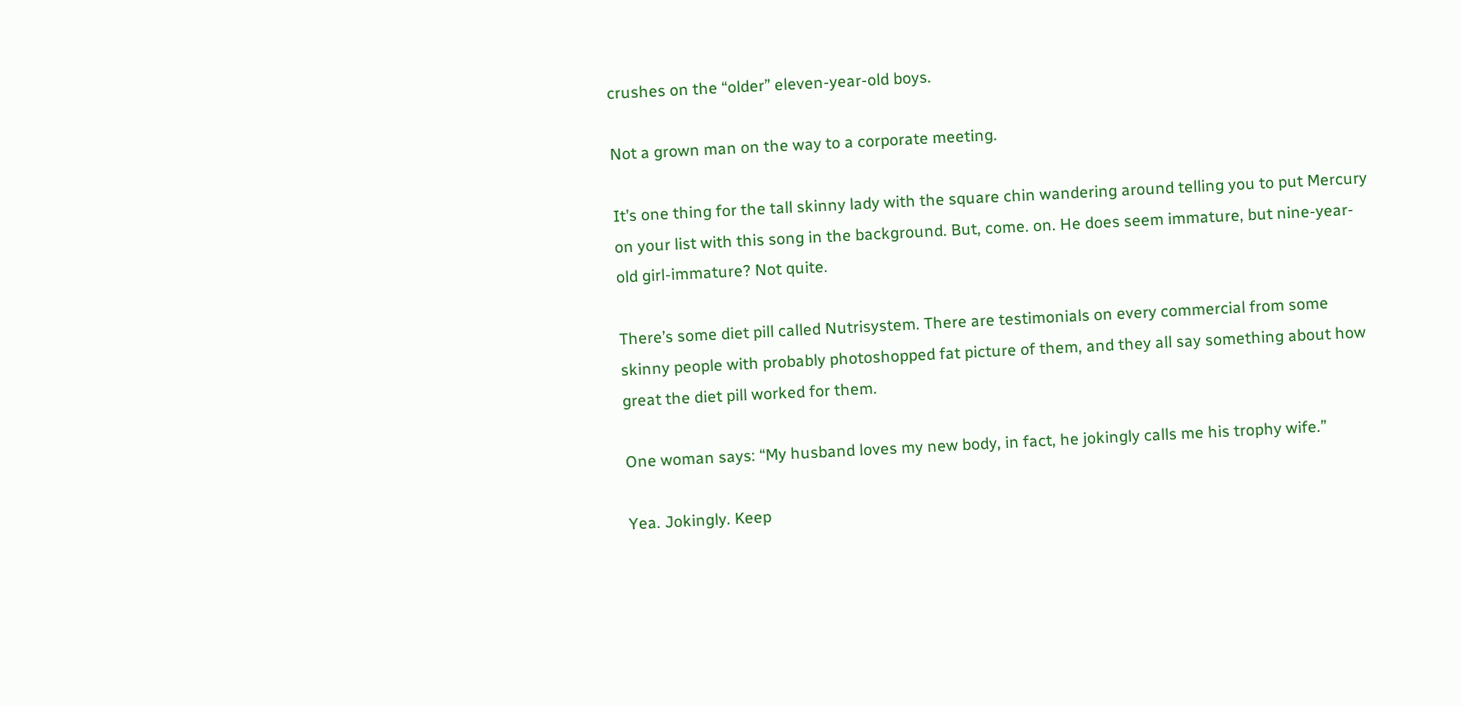crushes on the “older” eleven-year-old boys.

Not a grown man on the way to a corporate meeting.

It’s one thing for the tall skinny lady with the square chin wandering around telling you to put Mercury on your list with this song in the background. But, come. on. He does seem immature, but nine-year-old girl-immature? Not quite.

There’s some diet pill called Nutrisystem. There are testimonials on every commercial from some skinny people with probably photoshopped fat picture of them, and they all say something about how great the diet pill worked for them.

One woman says: “My husband loves my new body, in fact, he jokingly calls me his trophy wife.”

Yea. Jokingly. Keep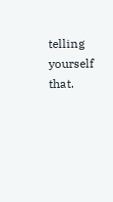telling yourself that.